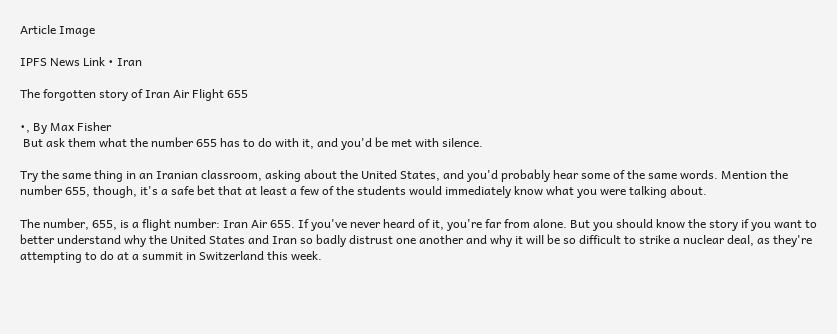Article Image

IPFS News Link • Iran

The forgotten story of Iran Air Flight 655

•, By Max Fisher
 But ask them what the number 655 has to do with it, and you'd be met with silence.

Try the same thing in an Iranian classroom, asking about the United States, and you'd probably hear some of the same words. Mention the number 655, though, it's a safe bet that at least a few of the students would immediately know what you were talking about.

The number, 655, is a flight number: Iran Air 655. If you've never heard of it, you're far from alone. But you should know the story if you want to better understand why the United States and Iran so badly distrust one another and why it will be so difficult to strike a nuclear deal, as they're attempting to do at a summit in Switzerland this week.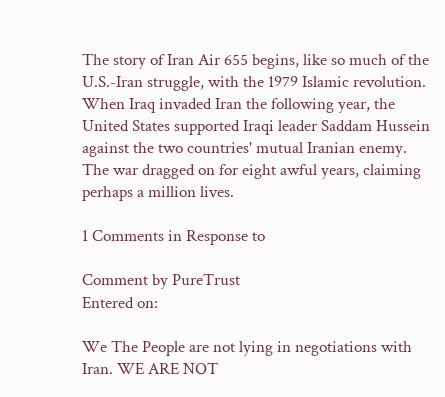The story of Iran Air 655 begins, like so much of the U.S.-Iran struggle, with the 1979 Islamic revolution. When Iraq invaded Iran the following year, the United States supported Iraqi leader Saddam Hussein against the two countries' mutual Iranian enemy. The war dragged on for eight awful years, claiming perhaps a million lives.

1 Comments in Response to

Comment by PureTrust
Entered on:

We The People are not lying in negotiations with Iran. WE ARE NOT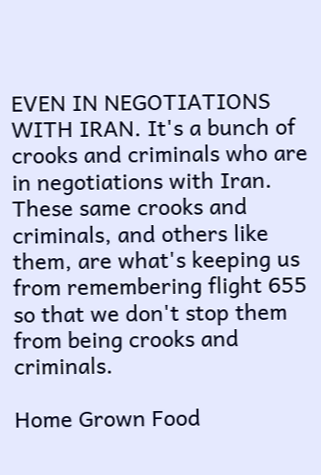EVEN IN NEGOTIATIONS WITH IRAN. It's a bunch of crooks and criminals who are in negotiations with Iran. These same crooks and criminals, and others like them, are what's keeping us from remembering flight 655 so that we don't stop them from being crooks and criminals.

Home Grown Food